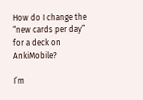How do I change the “new cards per day” for a deck on AnkiMobile?

I’m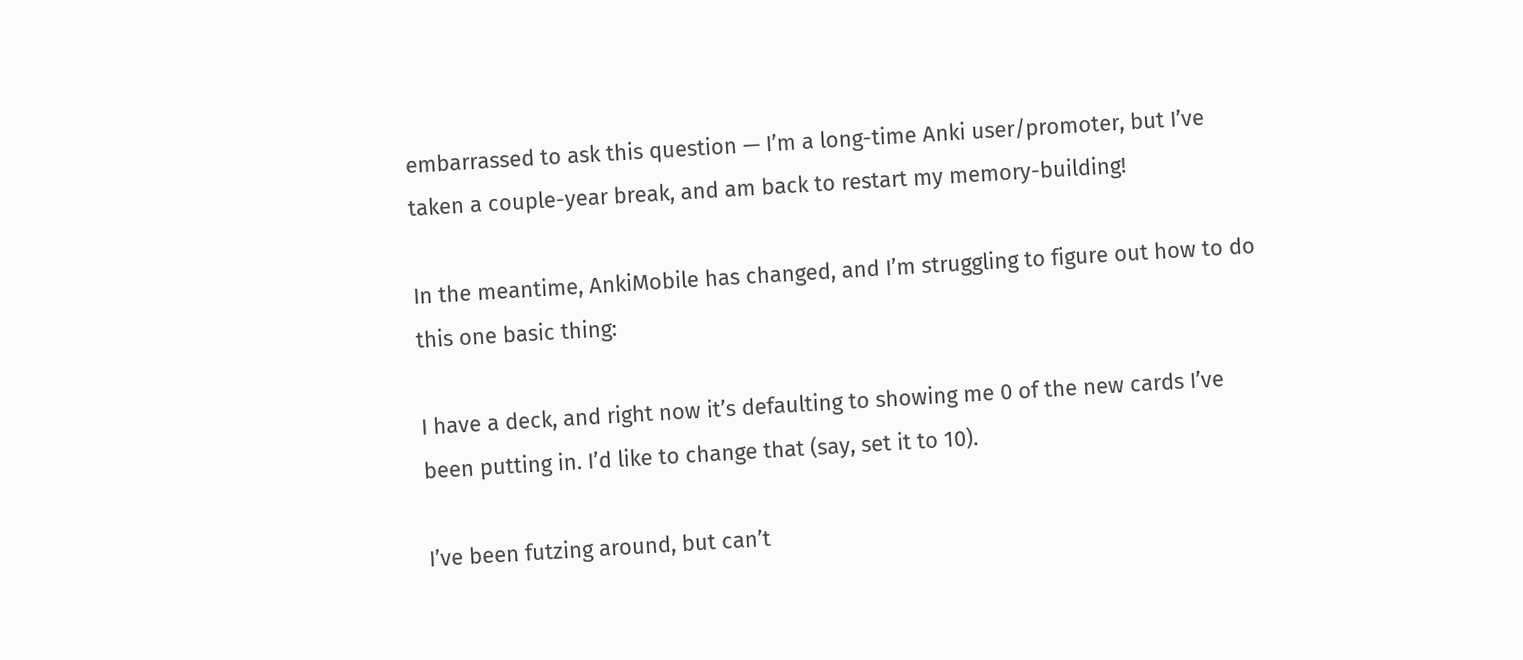embarrassed to ask this question — I’m a long-time Anki user/promoter, but I’ve taken a couple-year break, and am back to restart my memory-building!

In the meantime, AnkiMobile has changed, and I’m struggling to figure out how to do this one basic thing:

I have a deck, and right now it’s defaulting to showing me 0 of the new cards I’ve been putting in. I’d like to change that (say, set it to 10).

I’ve been futzing around, but can’t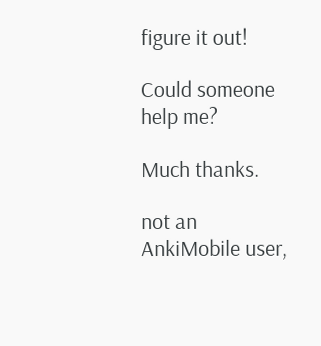figure it out!

Could someone help me?

Much thanks.

not an AnkiMobile user,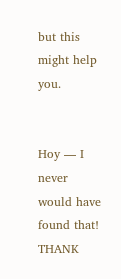but this might help you.


Hoy — I never would have found that! THANK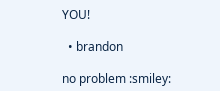YOU!

  • brandon

no problem :smiley: